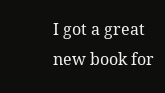I got a great new book for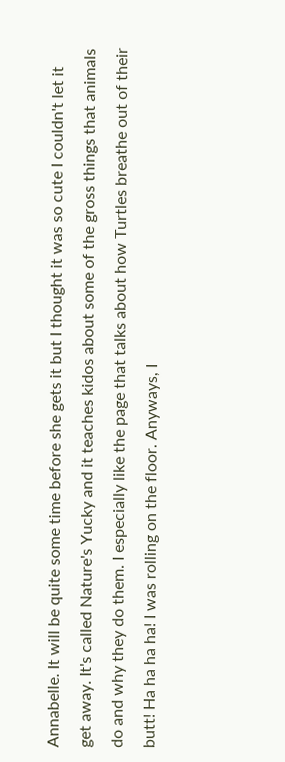Annabelle. It will be quite some time before she gets it but I thought it was so cute I couldn't let it get away. It's called Nature's Yucky and it teaches kidos about some of the gross things that animals do and why they do them. I especially like the page that talks about how Turtles breathe out of their butt! Ha ha ha ha! I was rolling on the floor. Anyways, I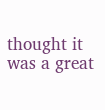thought it was a great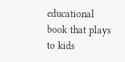educational book that plays to kids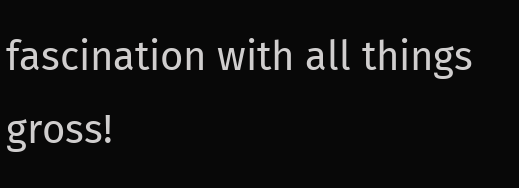fascination with all things gross!